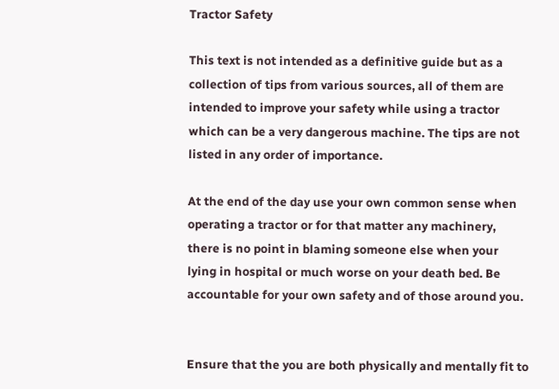Tractor Safety

This text is not intended as a definitive guide but as a collection of tips from various sources, all of them are intended to improve your safety while using a tractor which can be a very dangerous machine. The tips are not listed in any order of importance.

At the end of the day use your own common sense when operating a tractor or for that matter any machinery, there is no point in blaming someone else when your lying in hospital or much worse on your death bed. Be accountable for your own safety and of those around you.


Ensure that the you are both physically and mentally fit to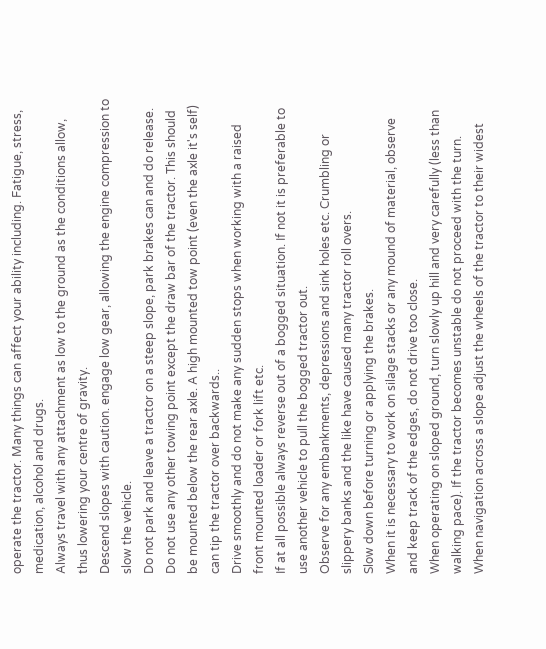operate the tractor. Many things can affect your ability including. Fatigue, stress, medication, alcohol and drugs.
Always travel with any attachment as low to the ground as the conditions allow, thus lowering your centre of gravity.
Descend slopes with caution. engage low gear, allowing the engine compression to slow the vehicle.
Do not park and leave a tractor on a steep slope, park brakes can and do release.
Do not use any other towing point except the draw bar of the tractor. This should be mounted below the rear axle. A high mounted tow point (even the axle it's self) can tip the tractor over backwards..
Drive smoothly and do not make any sudden stops when working with a raised front mounted loader or fork lift etc.
If at all possible always reverse out of a bogged situation. If not it is preferable to use another vehicle to pull the bogged tractor out.
Observe for any embankments, depressions and sink holes etc. Crumbling or slippery banks and the like have caused many tractor roll overs.
Slow down before turning or applying the brakes.
When it is necessary to work on silage stacks or any mound of material, observe and keep track of the edges, do not drive too close.
When operating on sloped ground, turn slowly up hill and very carefully (less than walking pace). If the tractor becomes unstable do not proceed with the turn.
When navigation across a slope adjust the wheels of the tractor to their widest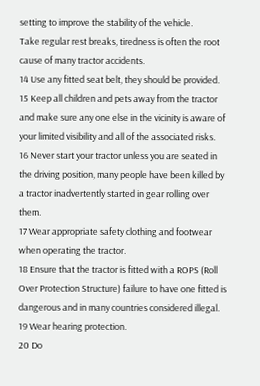setting to improve the stability of the vehicle.
Take regular rest breaks, tiredness is often the root cause of many tractor accidents.
14 Use any fitted seat belt, they should be provided.
15 Keep all children and pets away from the tractor and make sure any one else in the vicinity is aware of your limited visibility and all of the associated risks.
16 Never start your tractor unless you are seated in the driving position, many people have been killed by a tractor inadvertently started in gear rolling over them.
17 Wear appropriate safety clothing and footwear when operating the tractor.
18 Ensure that the tractor is fitted with a ROPS (Roll Over Protection Structure) failure to have one fitted is dangerous and in many countries considered illegal.
19 Wear hearing protection.
20 Do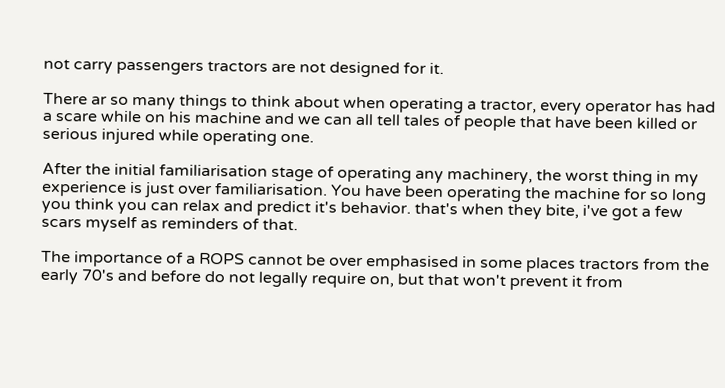not carry passengers tractors are not designed for it.

There ar so many things to think about when operating a tractor, every operator has had a scare while on his machine and we can all tell tales of people that have been killed or serious injured while operating one.

After the initial familiarisation stage of operating any machinery, the worst thing in my experience is just over familiarisation. You have been operating the machine for so long you think you can relax and predict it's behavior. that's when they bite, i've got a few scars myself as reminders of that.

The importance of a ROPS cannot be over emphasised in some places tractors from the early 70's and before do not legally require on, but that won't prevent it from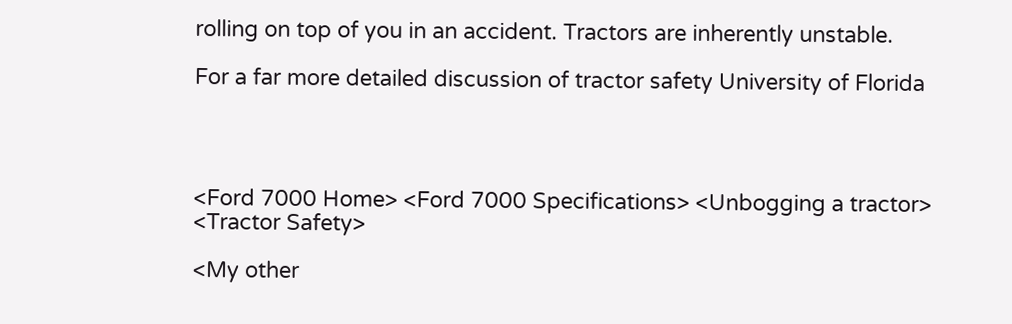rolling on top of you in an accident. Tractors are inherently unstable.

For a far more detailed discussion of tractor safety University of Florida




<Ford 7000 Home> <Ford 7000 Specifications> <Unbogging a tractor> <Tractor Safety>

<My other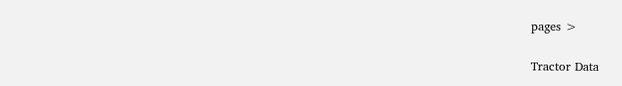pages >

Tractor Data